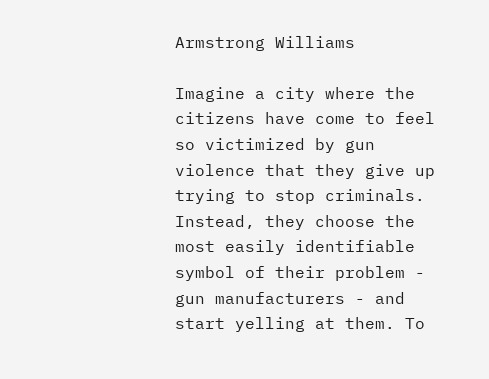Armstrong Williams

Imagine a city where the citizens have come to feel so victimized by gun violence that they give up trying to stop criminals. Instead, they choose the most easily identifiable symbol of their problem - gun manufacturers - and start yelling at them. To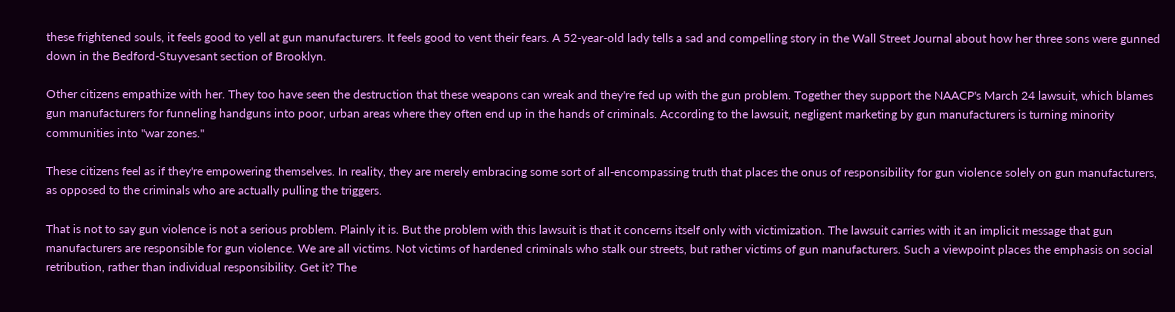these frightened souls, it feels good to yell at gun manufacturers. It feels good to vent their fears. A 52-year-old lady tells a sad and compelling story in the Wall Street Journal about how her three sons were gunned down in the Bedford-Stuyvesant section of Brooklyn.

Other citizens empathize with her. They too have seen the destruction that these weapons can wreak and they're fed up with the gun problem. Together they support the NAACP's March 24 lawsuit, which blames gun manufacturers for funneling handguns into poor, urban areas where they often end up in the hands of criminals. According to the lawsuit, negligent marketing by gun manufacturers is turning minority communities into "war zones."

These citizens feel as if they're empowering themselves. In reality, they are merely embracing some sort of all-encompassing truth that places the onus of responsibility for gun violence solely on gun manufacturers, as opposed to the criminals who are actually pulling the triggers.

That is not to say gun violence is not a serious problem. Plainly it is. But the problem with this lawsuit is that it concerns itself only with victimization. The lawsuit carries with it an implicit message that gun manufacturers are responsible for gun violence. We are all victims. Not victims of hardened criminals who stalk our streets, but rather victims of gun manufacturers. Such a viewpoint places the emphasis on social retribution, rather than individual responsibility. Get it? The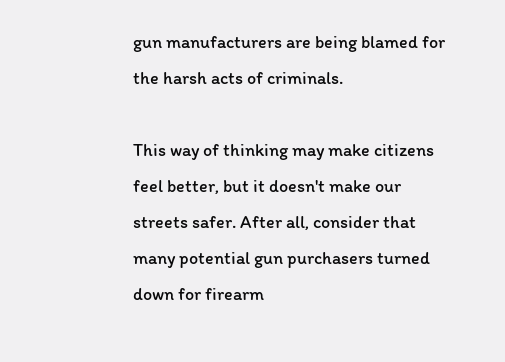gun manufacturers are being blamed for the harsh acts of criminals.

This way of thinking may make citizens feel better, but it doesn't make our streets safer. After all, consider that many potential gun purchasers turned down for firearm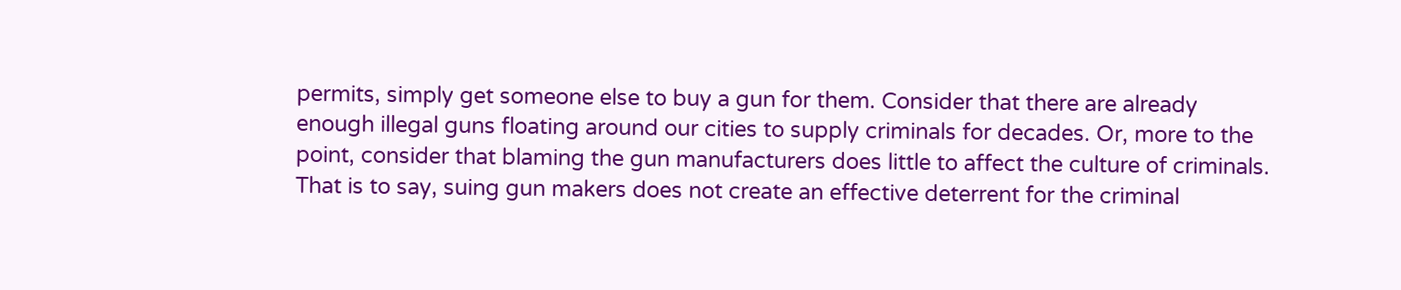permits, simply get someone else to buy a gun for them. Consider that there are already enough illegal guns floating around our cities to supply criminals for decades. Or, more to the point, consider that blaming the gun manufacturers does little to affect the culture of criminals. That is to say, suing gun makers does not create an effective deterrent for the criminal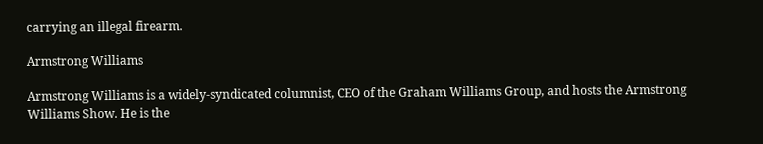carrying an illegal firearm.

Armstrong Williams

Armstrong Williams is a widely-syndicated columnist, CEO of the Graham Williams Group, and hosts the Armstrong Williams Show. He is the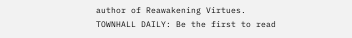author of Reawakening Virtues.
TOWNHALL DAILY: Be the first to read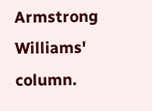Armstrong Williams' column.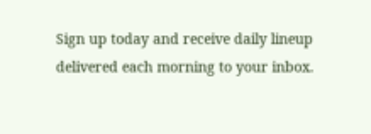Sign up today and receive daily lineup delivered each morning to your inbox.